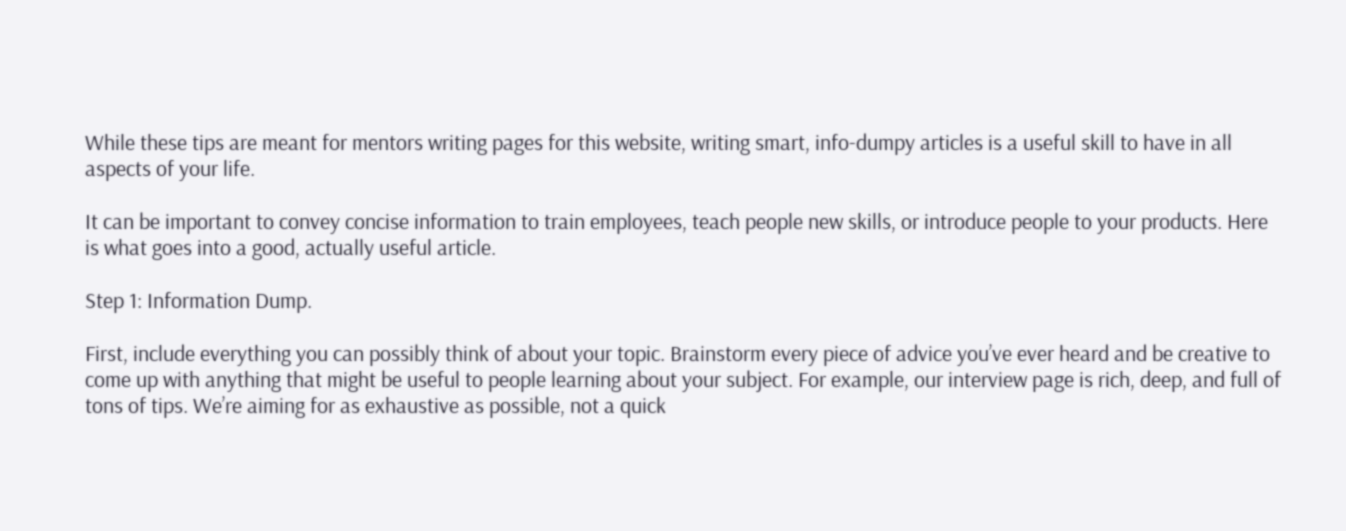While these tips are meant for mentors writing pages for this website, writing smart, info-dumpy articles is a useful skill to have in all aspects of your life.

It can be important to convey concise information to train employees, teach people new skills, or introduce people to your products. Here is what goes into a good, actually useful article.

Step 1: Information Dump.

First, include everything you can possibly think of about your topic. Brainstorm every piece of advice you’ve ever heard and be creative to come up with anything that might be useful to people learning about your subject. For example, our interview page is rich, deep, and full of tons of tips. We’re aiming for as exhaustive as possible, not a quick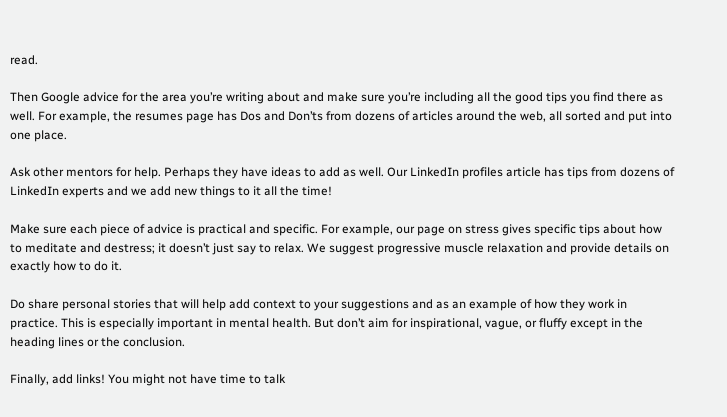read.

Then Google advice for the area you’re writing about and make sure you’re including all the good tips you find there as well. For example, the resumes page has Dos and Don’ts from dozens of articles around the web, all sorted and put into one place.

Ask other mentors for help. Perhaps they have ideas to add as well. Our LinkedIn profiles article has tips from dozens of LinkedIn experts and we add new things to it all the time!

Make sure each piece of advice is practical and specific. For example, our page on stress gives specific tips about how to meditate and destress; it doesn’t just say to relax. We suggest progressive muscle relaxation and provide details on exactly how to do it.

Do share personal stories that will help add context to your suggestions and as an example of how they work in practice. This is especially important in mental health. But don’t aim for inspirational, vague, or fluffy except in the heading lines or the conclusion.

Finally, add links! You might not have time to talk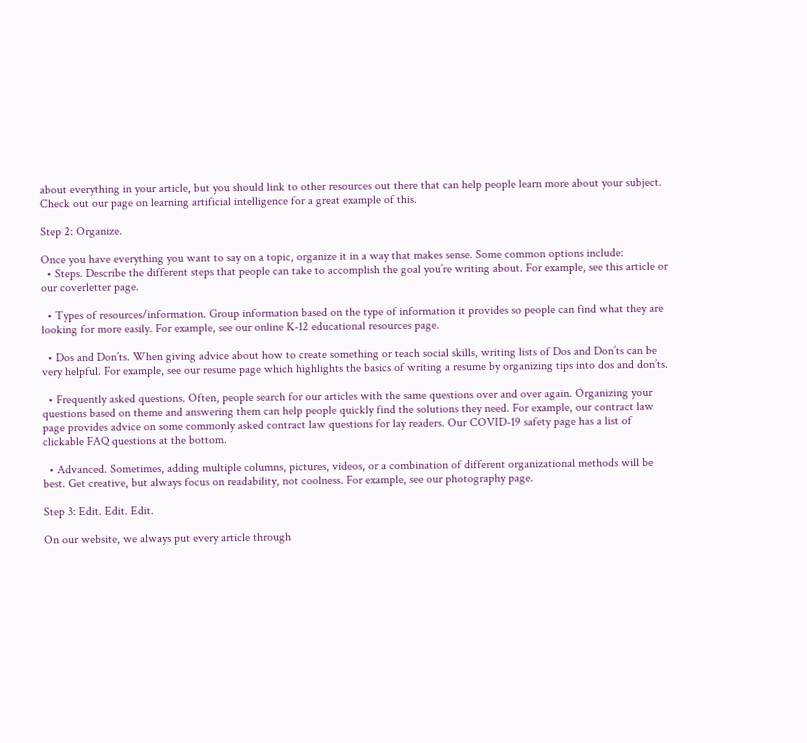about everything in your article, but you should link to other resources out there that can help people learn more about your subject. Check out our page on learning artificial intelligence for a great example of this.

Step 2: Organize.

Once you have everything you want to say on a topic, organize it in a way that makes sense. Some common options include:
  • Steps. Describe the different steps that people can take to accomplish the goal you’re writing about. For example, see this article or our coverletter page.

  • Types of resources/information. Group information based on the type of information it provides so people can find what they are looking for more easily. For example, see our online K-12 educational resources page.

  • Dos and Don’ts. When giving advice about how to create something or teach social skills, writing lists of Dos and Don’ts can be very helpful. For example, see our resume page which highlights the basics of writing a resume by organizing tips into dos and don’ts.

  • Frequently asked questions. Often, people search for our articles with the same questions over and over again. Organizing your questions based on theme and answering them can help people quickly find the solutions they need. For example, our contract law page provides advice on some commonly asked contract law questions for lay readers. Our COVID-19 safety page has a list of clickable FAQ questions at the bottom.

  • Advanced. Sometimes, adding multiple columns, pictures, videos, or a combination of different organizational methods will be best. Get creative, but always focus on readability, not coolness. For example, see our photography page.

Step 3: Edit. Edit. Edit.

On our website, we always put every article through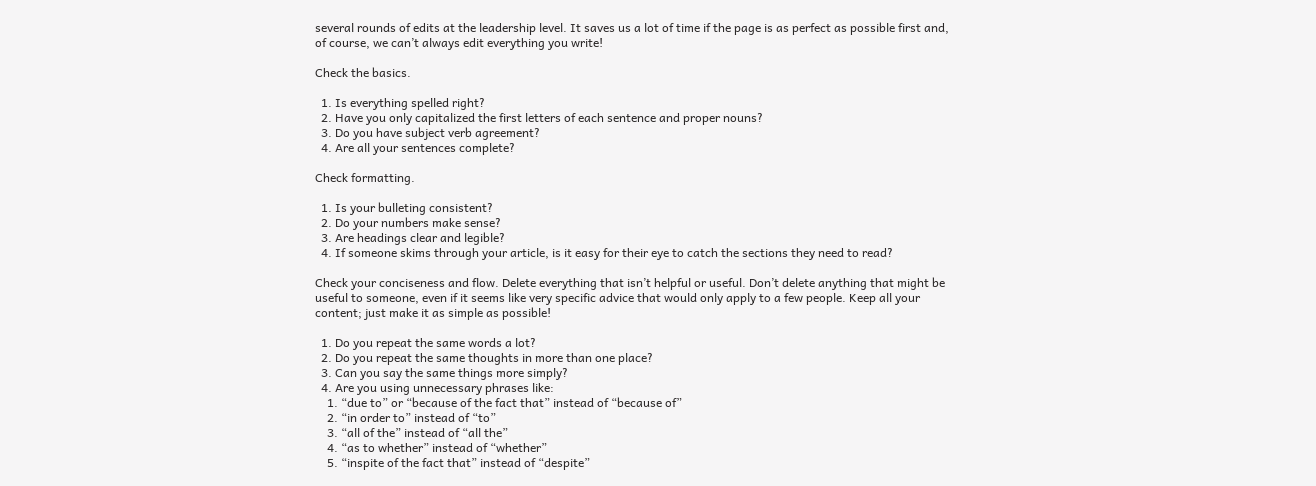several rounds of edits at the leadership level. It saves us a lot of time if the page is as perfect as possible first and, of course, we can’t always edit everything you write!

Check the basics.

  1. Is everything spelled right?
  2. Have you only capitalized the first letters of each sentence and proper nouns?
  3. Do you have subject verb agreement?
  4. Are all your sentences complete?

Check formatting.

  1. Is your bulleting consistent?
  2. Do your numbers make sense?
  3. Are headings clear and legible?
  4. If someone skims through your article, is it easy for their eye to catch the sections they need to read?

Check your conciseness and flow. Delete everything that isn’t helpful or useful. Don’t delete anything that might be useful to someone, even if it seems like very specific advice that would only apply to a few people. Keep all your content; just make it as simple as possible!

  1. Do you repeat the same words a lot?
  2. Do you repeat the same thoughts in more than one place?
  3. Can you say the same things more simply?
  4. Are you using unnecessary phrases like:
    1. “due to” or “because of the fact that” instead of “because of”
    2. “in order to” instead of “to”
    3. “all of the” instead of “all the”
    4. “as to whether” instead of “whether”
    5. “inspite of the fact that” instead of “despite”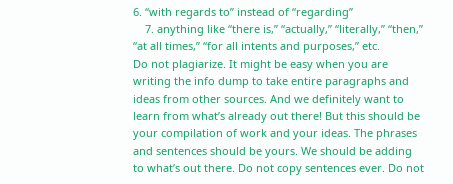6. “with regards to” instead of “regarding”
    7. anything like “there is,” “actually,” “literally,” “then,” “at all times,” “for all intents and purposes,” etc.
Do not plagiarize. It might be easy when you are writing the info dump to take entire paragraphs and ideas from other sources. And we definitely want to learn from what’s already out there! But this should be your compilation of work and your ideas. The phrases and sentences should be yours. We should be adding to what’s out there. Do not copy sentences ever. Do not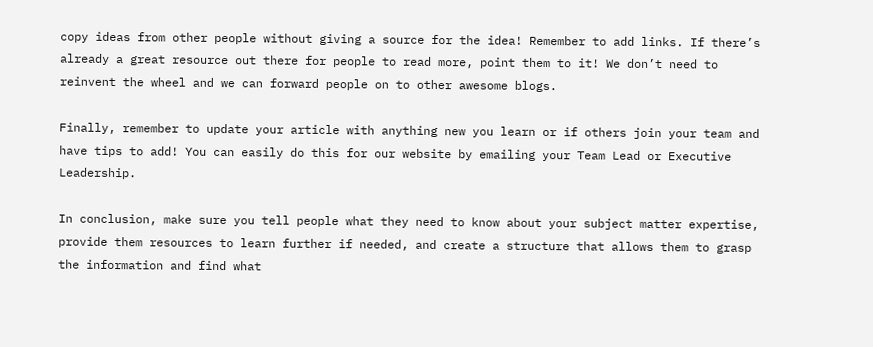copy ideas from other people without giving a source for the idea! Remember to add links. If there’s already a great resource out there for people to read more, point them to it! We don’t need to reinvent the wheel and we can forward people on to other awesome blogs.

Finally, remember to update your article with anything new you learn or if others join your team and have tips to add! You can easily do this for our website by emailing your Team Lead or Executive Leadership.

In conclusion, make sure you tell people what they need to know about your subject matter expertise, provide them resources to learn further if needed, and create a structure that allows them to grasp the information and find what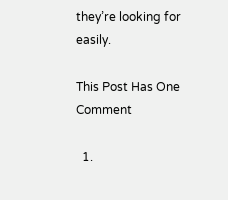they’re looking for easily.

This Post Has One Comment

  1.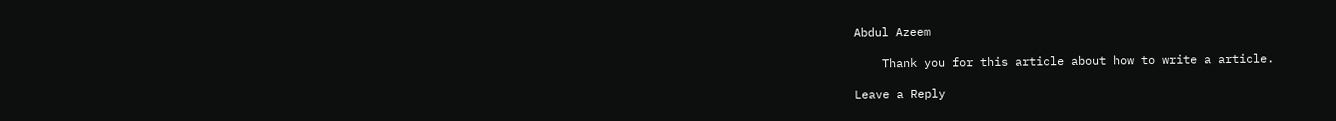Abdul Azeem

    Thank you for this article about how to write a article.

Leave a Reply